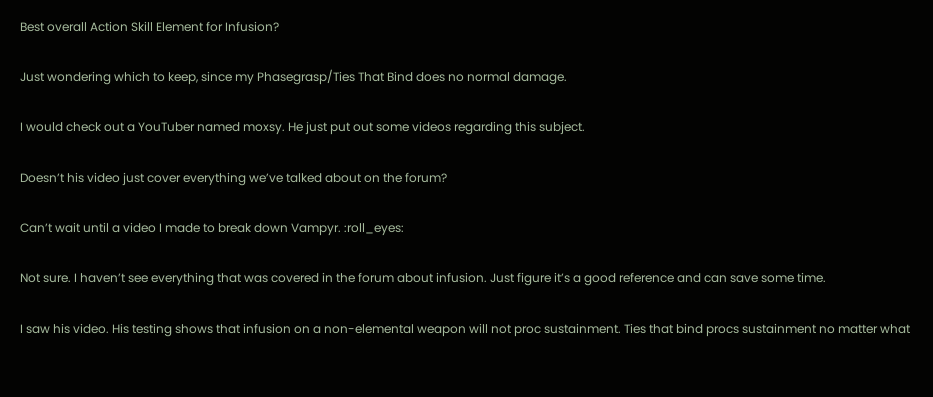Best overall Action Skill Element for Infusion?

Just wondering which to keep, since my Phasegrasp/Ties That Bind does no normal damage.

I would check out a YouTuber named moxsy. He just put out some videos regarding this subject.

Doesn’t his video just cover everything we’ve talked about on the forum?

Can’t wait until a video I made to break down Vampyr. :roll_eyes:

Not sure. I haven’t see everything that was covered in the forum about infusion. Just figure it’s a good reference and can save some time.

I saw his video. His testing shows that infusion on a non-elemental weapon will not proc sustainment. Ties that bind procs sustainment no matter what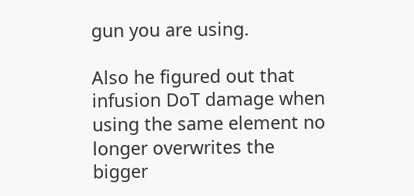gun you are using.

Also he figured out that infusion DoT damage when using the same element no longer overwrites the bigger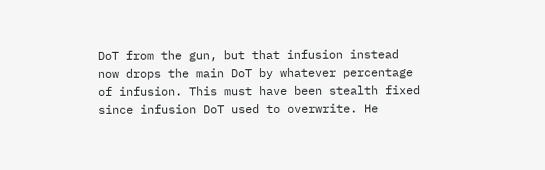DoT from the gun, but that infusion instead now drops the main DoT by whatever percentage of infusion. This must have been stealth fixed since infusion DoT used to overwrite. He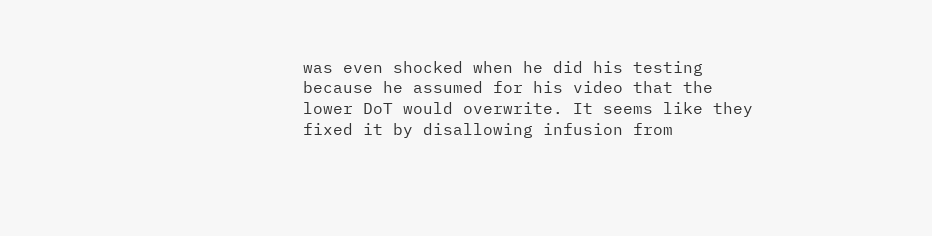was even shocked when he did his testing because he assumed for his video that the lower DoT would overwrite. It seems like they fixed it by disallowing infusion from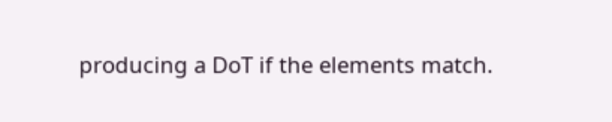producing a DoT if the elements match.